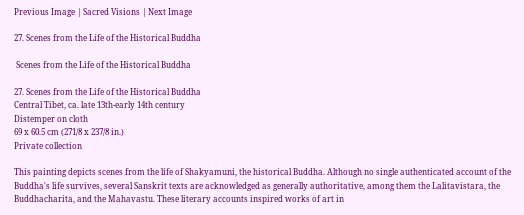Previous Image | Sacred Visions | Next Image

27. Scenes from the Life of the Historical Buddha

 Scenes from the Life of the Historical Buddha

27. Scenes from the Life of the Historical Buddha
Central Tibet, ca. late 13th-early 14th century
Distemper on cloth
69 x 60.5 cm (271/8 x 237/8 in.)
Private collection

This painting depicts scenes from the life of Shakyamuni, the historical Buddha. Although no single authenticated account of the Buddha's life survives, several Sanskrit texts are acknowledged as generally authoritative, among them the Lalitavistara, the Buddhacharita, and the Mahavastu. These literary accounts inspired works of art in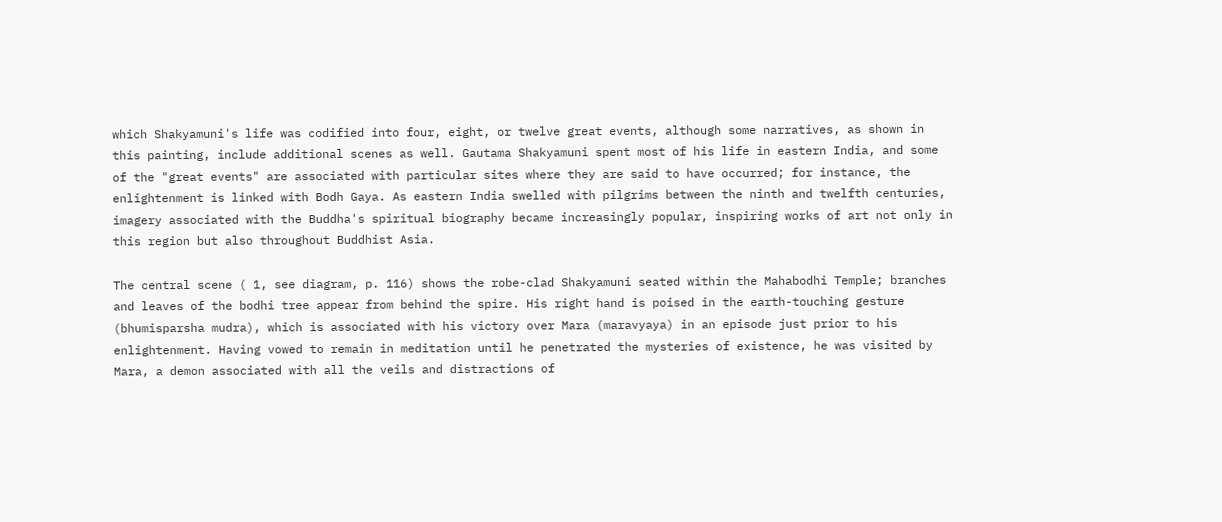which Shakyamuni's life was codified into four, eight, or twelve great events, although some narratives, as shown in this painting, include additional scenes as well. Gautama Shakyamuni spent most of his life in eastern India, and some of the "great events" are associated with particular sites where they are said to have occurred; for instance, the enlightenment is linked with Bodh Gaya. As eastern India swelled with pilgrims between the ninth and twelfth centuries, imagery associated with the Buddha's spiritual biography became increasingly popular, inspiring works of art not only in this region but also throughout Buddhist Asia.

The central scene ( 1, see diagram, p. 116) shows the robe-clad Shakyamuni seated within the Mahabodhi Temple; branches and leaves of the bodhi tree appear from behind the spire. His right hand is poised in the earth-touching gesture (bhumisparsha mudra), which is associated with his victory over Mara (maravyaya) in an episode just prior to his enlightenment. Having vowed to remain in meditation until he penetrated the mysteries of existence, he was visited by Mara, a demon associated with all the veils and distractions of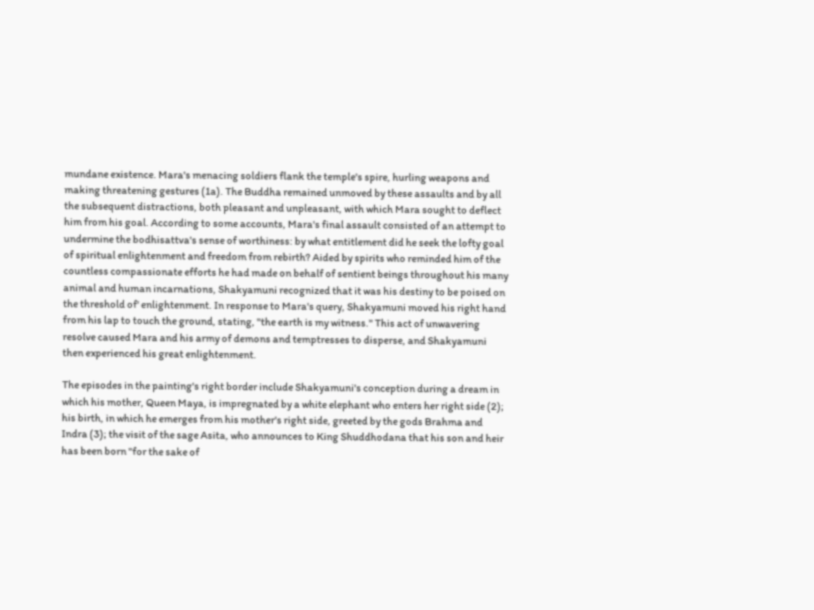mundane existence. Mara's menacing soldiers flank the temple's spire, hurling weapons and making threatening gestures (1a). The Buddha remained unmoved by these assaults and by all the subsequent distractions, both pleasant and unpleasant, with which Mara sought to deflect him from his goal. According to some accounts, Mara's final assault consisted of an attempt to undermine the bodhisattva's sense of worthiness: by what entitlement did he seek the lofty goal of spiritual enlightenment and freedom from rebirth? Aided by spirits who reminded him of the countless compassionate efforts he had made on behalf of sentient beings throughout his many animal and human incarnations, Shakyamuni recognized that it was his destiny to be poised on the threshold of' enlightenment. In response to Mara's query, Shakyamuni moved his right hand from his lap to touch the ground, stating, "the earth is my witness." This act of unwavering resolve caused Mara and his army of demons and temptresses to disperse, and Shakyamuni then experienced his great enlightenment.

The episodes in the painting's right border include Shakyamuni's conception during a dream in which his mother, Queen Maya, is impregnated by a white elephant who enters her right side (2); his birth, in which he emerges from his mother's right side, greeted by the gods Brahma and Indra (3); the visit of the sage Asita, who announces to King Shuddhodana that his son and heir has been born "for the sake of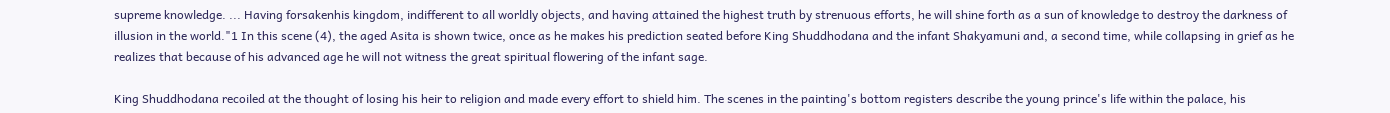supreme knowledge. ... Having forsakenhis kingdom, indifferent to all worldly objects, and having attained the highest truth by strenuous efforts, he will shine forth as a sun of knowledge to destroy the darkness of illusion in the world."1 In this scene (4), the aged Asita is shown twice, once as he makes his prediction seated before King Shuddhodana and the infant Shakyamuni and, a second time, while collapsing in grief as he realizes that because of his advanced age he will not witness the great spiritual flowering of the infant sage.

King Shuddhodana recoiled at the thought of losing his heir to religion and made every effort to shield him. The scenes in the painting's bottom registers describe the young prince's life within the palace, his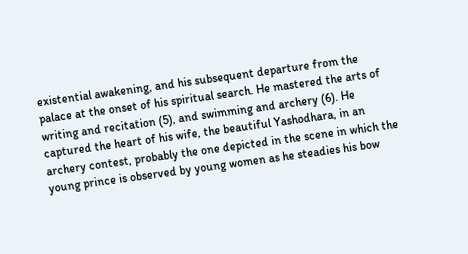existential awakening, and his subsequent departure from the palace at the onset of his spiritual search. He mastered the arts of writing and recitation (5), and swimming and archery (6). He captured the heart of his wife, the beautiful Yashodhara, in an archery contest, probably the one depicted in the scene in which the young prince is observed by young women as he steadies his bow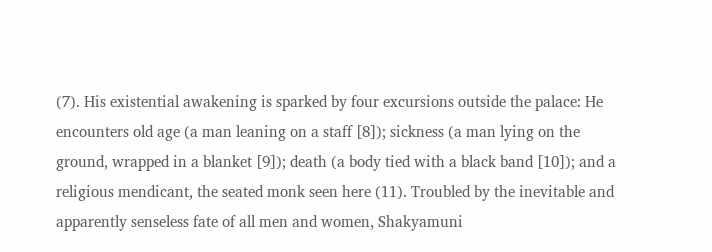(7). His existential awakening is sparked by four excursions outside the palace: He encounters old age (a man leaning on a staff [8]); sickness (a man lying on the ground, wrapped in a blanket [9]); death (a body tied with a black band [10]); and a religious mendicant, the seated monk seen here (11). Troubled by the inevitable and apparently senseless fate of all men and women, Shakyamuni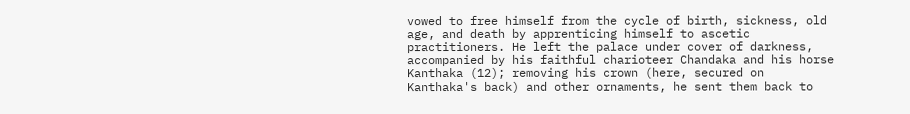vowed to free himself from the cycle of birth, sickness, old age, and death by apprenticing himself to ascetic practitioners. He left the palace under cover of darkness, accompanied by his faithful charioteer Chandaka and his horse Kanthaka (12); removing his crown (here, secured on Kanthaka's back) and other ornaments, he sent them back to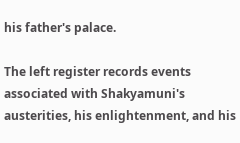his father's palace.

The left register records events associated with Shakyamuni's austerities, his enlightenment, and his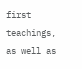first teachings, as well as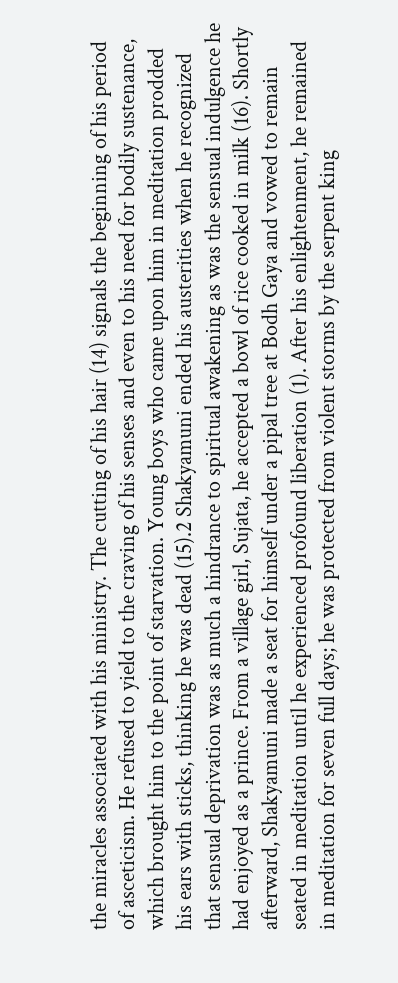the miracles associated with his ministry. The cutting of his hair (14) signals the beginning of his period of asceticism. He refused to yield to the craving of his senses and even to his need for bodily sustenance, which brought him to the point of starvation. Young boys who came upon him in meditation prodded his ears with sticks, thinking he was dead (15).2 Shakyamuni ended his austerities when he recognized that sensual deprivation was as much a hindrance to spiritual awakening as was the sensual indulgence he had enjoyed as a prince. From a village girl, Sujata, he accepted a bowl of rice cooked in milk (16). Shortly afterward, Shakyamuni made a seat for himself under a pipal tree at Bodh Gaya and vowed to remain seated in meditation until he experienced profound liberation (1). After his enlightenment, he remained in meditation for seven full days; he was protected from violent storms by the serpent king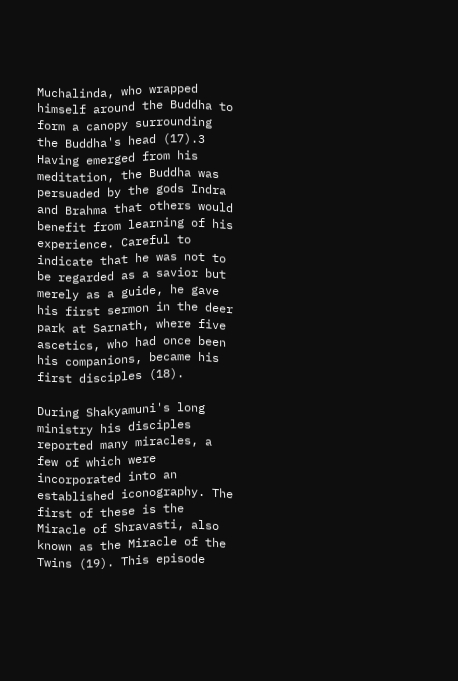Muchalinda, who wrapped himself around the Buddha to form a canopy surrounding the Buddha's head (17).3 Having emerged from his meditation, the Buddha was persuaded by the gods Indra and Brahma that others would benefit from learning of his experience. Careful to indicate that he was not to be regarded as a savior but merely as a guide, he gave his first sermon in the deer park at Sarnath, where five ascetics, who had once been his companions, became his first disciples (18).

During Shakyamuni's long ministry his disciples reported many miracles, a few of which were incorporated into an established iconography. The first of these is the Miracle of Shravasti, also known as the Miracle of the Twins (19). This episode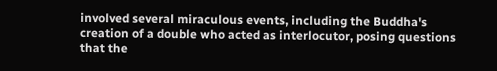involved several miraculous events, including the Buddha's creation of a double who acted as interlocutor, posing questions that the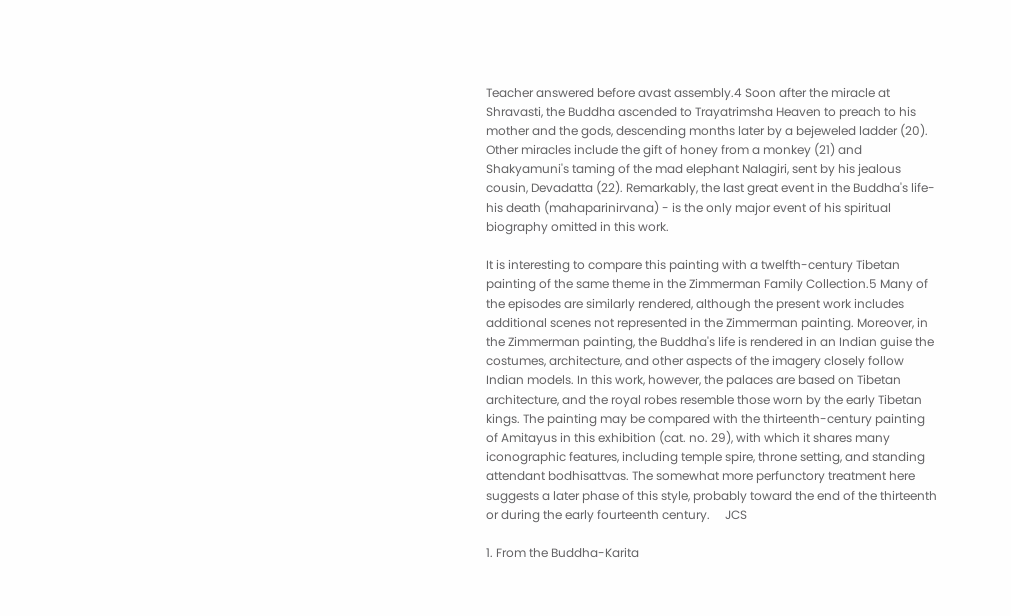Teacher answered before avast assembly.4 Soon after the miracle at Shravasti, the Buddha ascended to Trayatrimsha Heaven to preach to his mother and the gods, descending months later by a bejeweled ladder (20). Other miracles include the gift of honey from a monkey (21) and Shakyamuni's taming of the mad elephant Nalagiri, sent by his jealous cousin, Devadatta (22). Remarkably, the last great event in the Buddha's life- his death (mahaparinirvana) - is the only major event of his spiritual biography omitted in this work.

It is interesting to compare this painting with a twelfth-century Tibetan painting of the same theme in the Zimmerman Family Collection.5 Many of the episodes are similarly rendered, although the present work includes additional scenes not represented in the Zimmerman painting. Moreover, in the Zimmerman painting, the Buddha's life is rendered in an Indian guise the costumes, architecture, and other aspects of the imagery closely follow Indian models. In this work, however, the palaces are based on Tibetan architecture, and the royal robes resemble those worn by the early Tibetan kings. The painting may be compared with the thirteenth-century painting of Amitayus in this exhibition (cat. no. 29), with which it shares many iconographic features, including temple spire, throne setting, and standing attendant bodhisattvas. The somewhat more perfunctory treatment here suggests a later phase of this style, probably toward the end of the thirteenth or during the early fourteenth century.     JCS

1. From the Buddha-Karita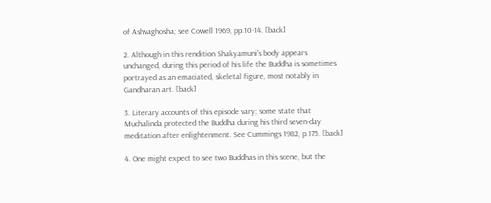of Ashvaghosha; see Cowell 1969, pp.10-14. [back]

2. Although in this rendition Shakyamuni's body appears unchanged, during this period of his life the Buddha is sometimes portrayed as an emaciated, skeletal figure, most notably in Gandharan art. [back]

3. Literary accounts of this episode vary; some state that Muchalinda protected the Buddha during his third seven-day meditation after enlightenment. See Cummings 1982, p.175. [back]

4. One might expect to see two Buddhas in this scene, but the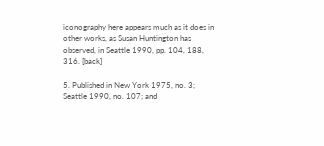iconography here appears much as it does in other works, as Susan Huntington has observed, in Seattle 1990, pp. 104, 188, 316. [back]

5. Published in New York 1975, no. 3; Seattle 1990, no. 107; and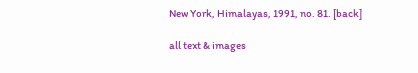New York, Himalayas, 1991, no. 81. [back]

all text & images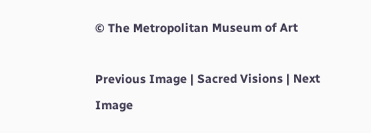© The Metropolitan Museum of Art

Previous Image | Sacred Visions | Next Image